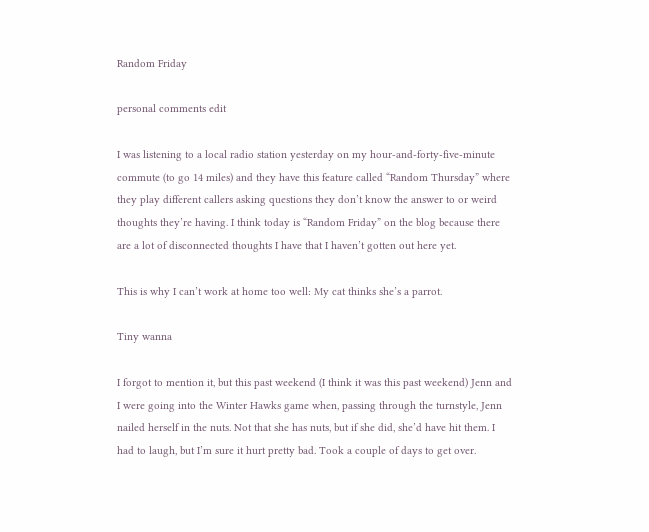Random Friday

personal comments edit

I was listening to a local radio station yesterday on my hour-and-forty-five-minute commute (to go 14 miles) and they have this feature called “Random Thursday” where they play different callers asking questions they don’t know the answer to or weird thoughts they’re having. I think today is “Random Friday” on the blog because there are a lot of disconnected thoughts I have that I haven’t gotten out here yet.

This is why I can’t work at home too well: My cat thinks she’s a parrot.

Tiny wanna

I forgot to mention it, but this past weekend (I think it was this past weekend) Jenn and I were going into the Winter Hawks game when, passing through the turnstyle, Jenn nailed herself in the nuts. Not that she has nuts, but if she did, she’d have hit them. I had to laugh, but I’m sure it hurt pretty bad. Took a couple of days to get over.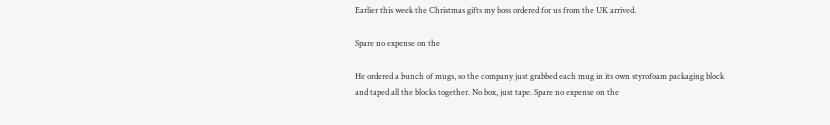Earlier this week the Christmas gifts my boss ordered for us from the UK arrived.

Spare no expense on the

He ordered a bunch of mugs, so the company just grabbed each mug in its own styrofoam packaging block and taped all the blocks together. No box, just tape. Spare no expense on the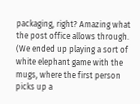packaging, right? Amazing what the post office allows through. (We ended up playing a sort of white elephant game with the mugs, where the first person picks up a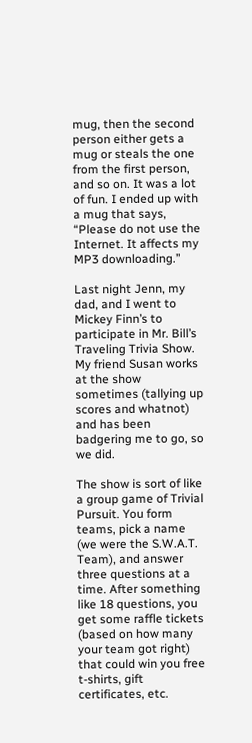mug, then the second person either gets a mug or steals the one from the first person, and so on. It was a lot of fun. I ended up with a mug that says, “Please do not use the Internet. It affects my MP3 downloading.”

Last night Jenn, my dad, and I went to Mickey Finn’s to participate in Mr. Bill’s Traveling Trivia Show. My friend Susan works at the show sometimes (tallying up scores and whatnot) and has been badgering me to go, so we did.

The show is sort of like a group game of Trivial Pursuit. You form teams, pick a name (we were the S.W.A.T. Team), and answer three questions at a time. After something like 18 questions, you get some raffle tickets (based on how many your team got right) that could win you free t-shirts, gift certificates, etc.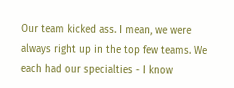Our team kicked ass. I mean, we were always right up in the top few teams. We each had our specialties - I know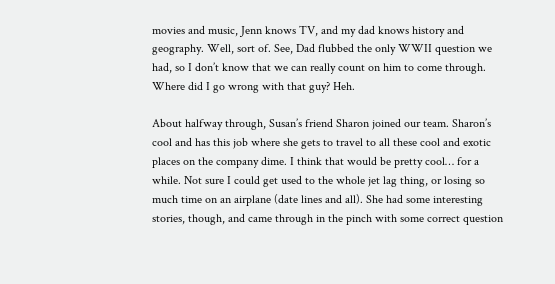movies and music, Jenn knows TV, and my dad knows history and geography. Well, sort of. See, Dad flubbed the only WWII question we had, so I don’t know that we can really count on him to come through. Where did I go wrong with that guy? Heh.

About halfway through, Susan’s friend Sharon joined our team. Sharon’s cool and has this job where she gets to travel to all these cool and exotic places on the company dime. I think that would be pretty cool… for a while. Not sure I could get used to the whole jet lag thing, or losing so much time on an airplane (date lines and all). She had some interesting stories, though, and came through in the pinch with some correct question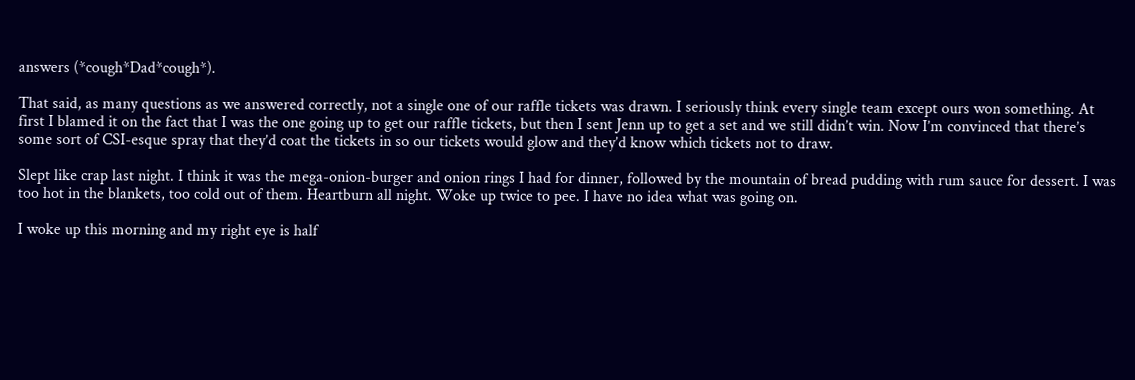answers (*cough*Dad*cough*).

That said, as many questions as we answered correctly, not a single one of our raffle tickets was drawn. I seriously think every single team except ours won something. At first I blamed it on the fact that I was the one going up to get our raffle tickets, but then I sent Jenn up to get a set and we still didn’t win. Now I’m convinced that there’s some sort of CSI-esque spray that they’d coat the tickets in so our tickets would glow and they’d know which tickets not to draw.

Slept like crap last night. I think it was the mega-onion-burger and onion rings I had for dinner, followed by the mountain of bread pudding with rum sauce for dessert. I was too hot in the blankets, too cold out of them. Heartburn all night. Woke up twice to pee. I have no idea what was going on.

I woke up this morning and my right eye is half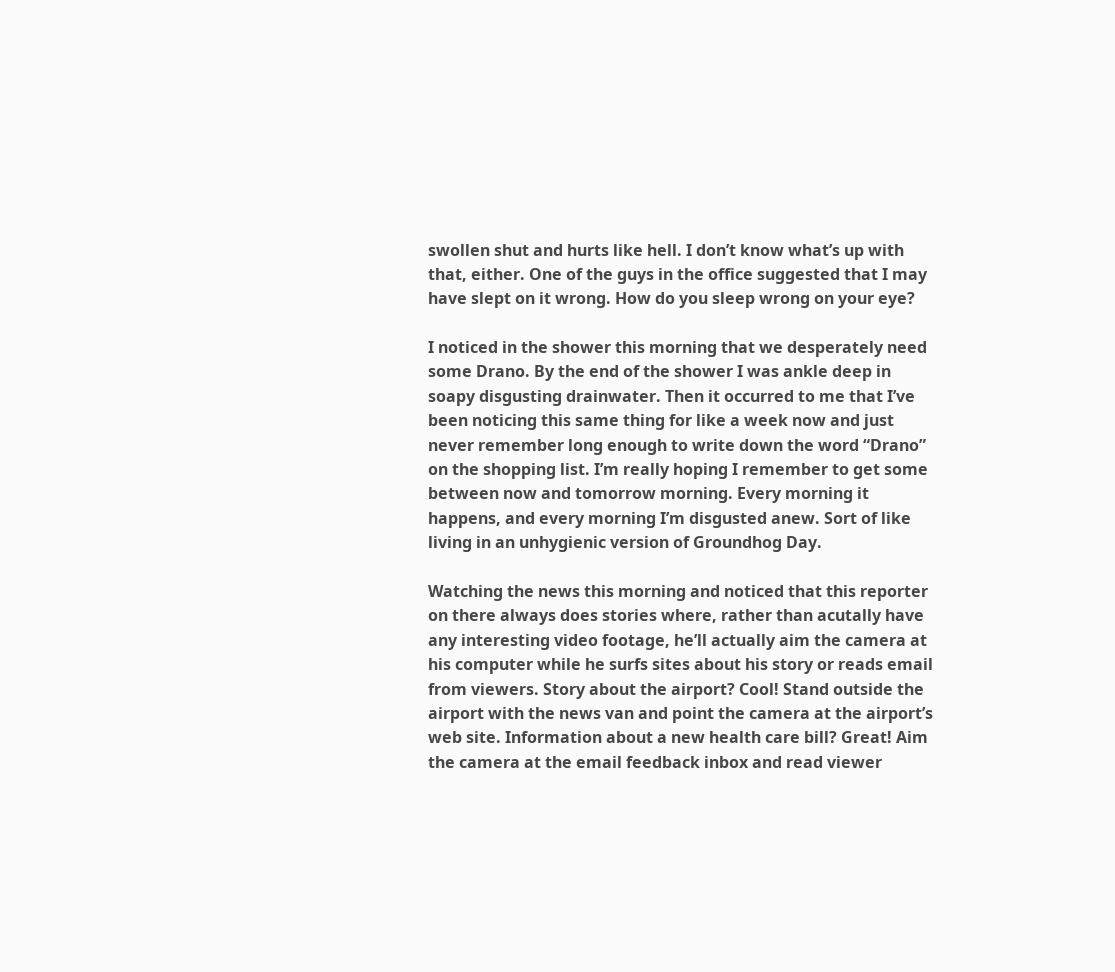swollen shut and hurts like hell. I don’t know what’s up with that, either. One of the guys in the office suggested that I may have slept on it wrong. How do you sleep wrong on your eye?

I noticed in the shower this morning that we desperately need some Drano. By the end of the shower I was ankle deep in soapy disgusting drainwater. Then it occurred to me that I’ve been noticing this same thing for like a week now and just never remember long enough to write down the word “Drano” on the shopping list. I’m really hoping I remember to get some between now and tomorrow morning. Every morning it happens, and every morning I’m disgusted anew. Sort of like living in an unhygienic version of Groundhog Day.

Watching the news this morning and noticed that this reporter on there always does stories where, rather than acutally have any interesting video footage, he’ll actually aim the camera at his computer while he surfs sites about his story or reads email from viewers. Story about the airport? Cool! Stand outside the airport with the news van and point the camera at the airport’s web site. Information about a new health care bill? Great! Aim the camera at the email feedback inbox and read viewer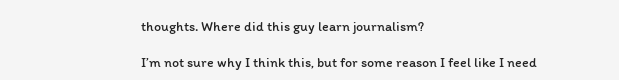thoughts. Where did this guy learn journalism?

I’m not sure why I think this, but for some reason I feel like I need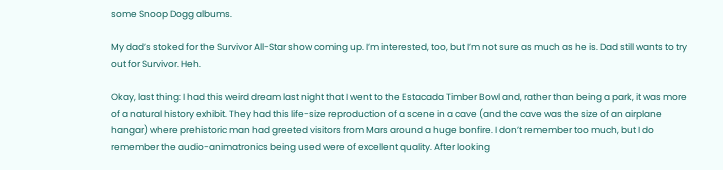some Snoop Dogg albums.

My dad’s stoked for the Survivor All-Star show coming up. I’m interested, too, but I’m not sure as much as he is. Dad still wants to try out for Survivor. Heh.

Okay, last thing: I had this weird dream last night that I went to the Estacada Timber Bowl and, rather than being a park, it was more of a natural history exhibit. They had this life-size reproduction of a scene in a cave (and the cave was the size of an airplane hangar) where prehistoric man had greeted visitors from Mars around a huge bonfire. I don’t remember too much, but I do remember the audio-animatronics being used were of excellent quality. After looking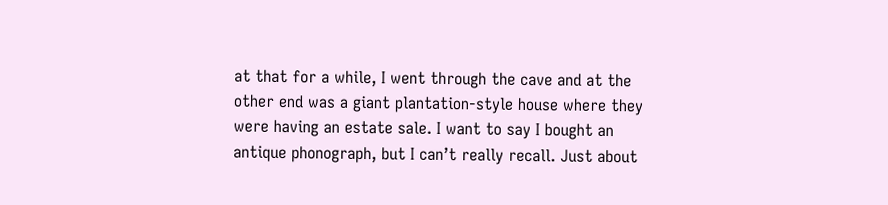at that for a while, I went through the cave and at the other end was a giant plantation-style house where they were having an estate sale. I want to say I bought an antique phonograph, but I can’t really recall. Just about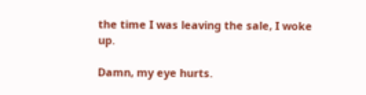the time I was leaving the sale, I woke up.

Damn, my eye hurts.